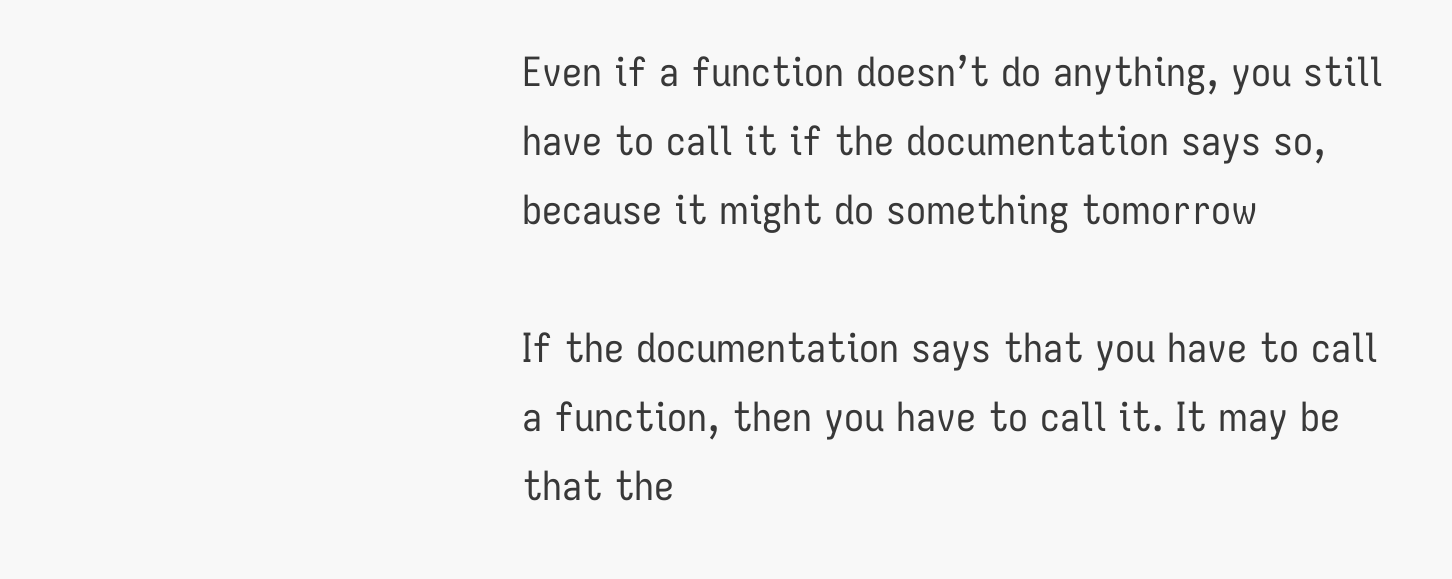Even if a function doesn’t do anything, you still have to call it if the documentation says so, because it might do something tomorrow

If the documentation says that you have to call a function, then you have to call it. It may be that the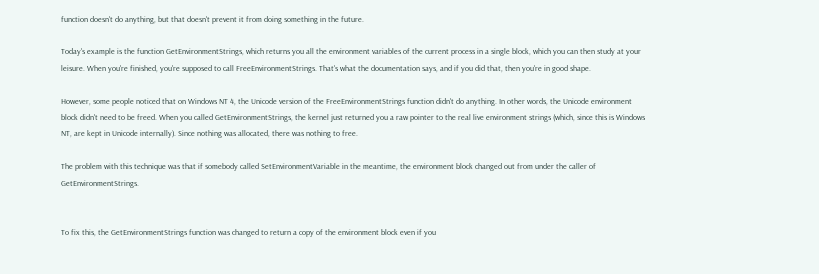function doesn't do anything, but that doesn't prevent it from doing something in the future.

Today's example is the function GetEnvironmentStrings, which returns you all the environment variables of the current process in a single block, which you can then study at your leisure. When you're finished, you're supposed to call FreeEnvironmentStrings. That's what the documentation says, and if you did that, then you're in good shape.

However, some people noticed that on Windows NT 4, the Unicode version of the FreeEnvironmentStrings function didn't do anything. In other words, the Unicode environment block didn't need to be freed. When you called GetEnvironmentStrings, the kernel just returned you a raw pointer to the real live environment strings (which, since this is Windows NT, are kept in Unicode internally). Since nothing was allocated, there was nothing to free.

The problem with this technique was that if somebody called SetEnvironmentVariable in the meantime, the environment block changed out from under the caller of GetEnvironmentStrings.


To fix this, the GetEnvironmentStrings function was changed to return a copy of the environment block even if you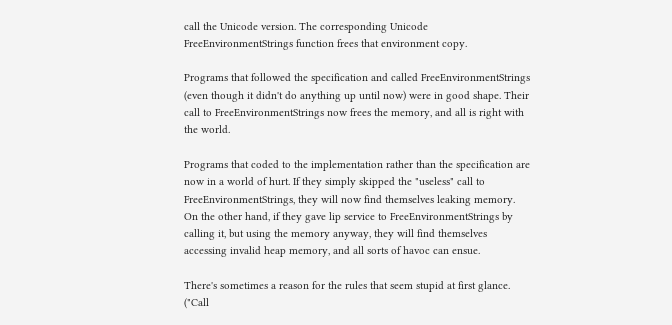call the Unicode version. The corresponding Unicode FreeEnvironmentStrings function frees that environment copy.

Programs that followed the specification and called FreeEnvironmentStrings (even though it didn't do anything up until now) were in good shape. Their call to FreeEnvironmentStrings now frees the memory, and all is right with the world.

Programs that coded to the implementation rather than the specification are now in a world of hurt. If they simply skipped the "useless" call to FreeEnvironmentStrings, they will now find themselves leaking memory. On the other hand, if they gave lip service to FreeEnvironmentStrings by calling it, but using the memory anyway, they will find themselves accessing invalid heap memory, and all sorts of havoc can ensue.

There's sometimes a reason for the rules that seem stupid at first glance. ("Call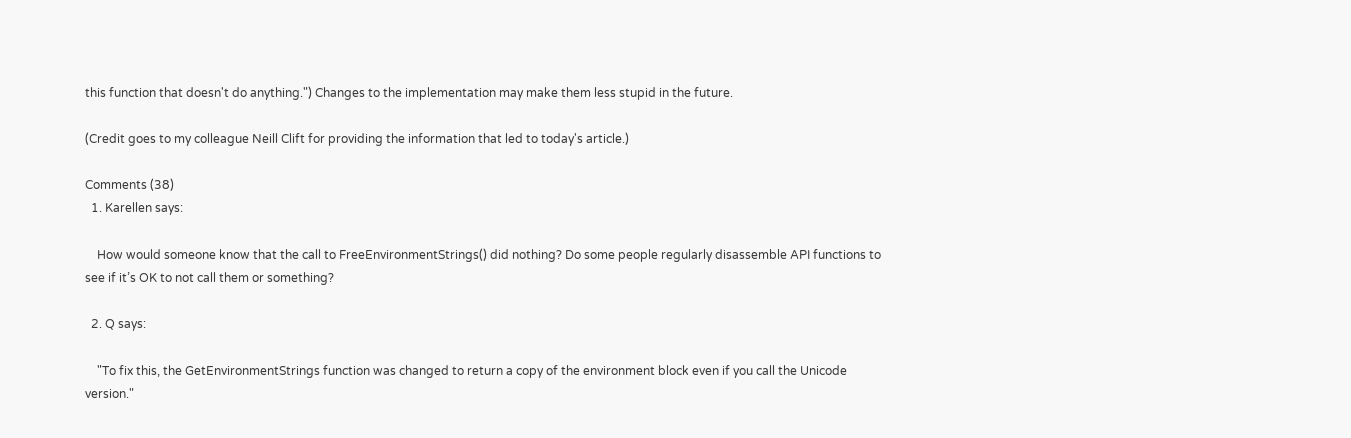this function that doesn't do anything.") Changes to the implementation may make them less stupid in the future.

(Credit goes to my colleague Neill Clift for providing the information that led to today's article.)

Comments (38)
  1. Karellen says:

    How would someone know that the call to FreeEnvironmentStrings() did nothing? Do some people regularly disassemble API functions to see if it’s OK to not call them or something?

  2. Q says:

    "To fix this, the GetEnvironmentStrings function was changed to return a copy of the environment block even if you call the Unicode version."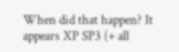When did that happen? It appears XP SP3 (+ all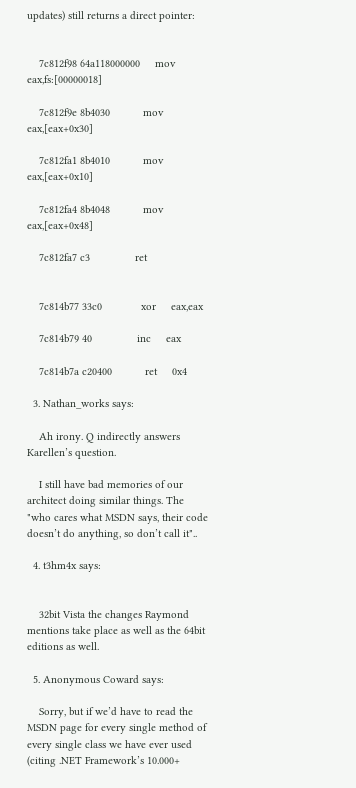updates) still returns a direct pointer:


    7c812f98 64a118000000     mov     eax,fs:[00000018]

    7c812f9e 8b4030           mov     eax,[eax+0x30]

    7c812fa1 8b4010           mov     eax,[eax+0x10]

    7c812fa4 8b4048           mov     eax,[eax+0x48]

    7c812fa7 c3               ret


    7c814b77 33c0             xor     eax,eax

    7c814b79 40               inc     eax

    7c814b7a c20400           ret     0x4

  3. Nathan_works says:

    Ah irony. Q indirectly answers Karellen’s question.

    I still have bad memories of our architect doing similar things. The "who cares what MSDN says, their code doesn’t do anything, so don’t call it"..

  4. t3hm4x says:


    32bit Vista the changes Raymond mentions take place as well as the 64bit editions as well.

  5. Anonymous Coward says:

    Sorry, but if we’d have to read the MSDN page for every single method of every single class we have ever used (citing .NET Framework’s 10.000+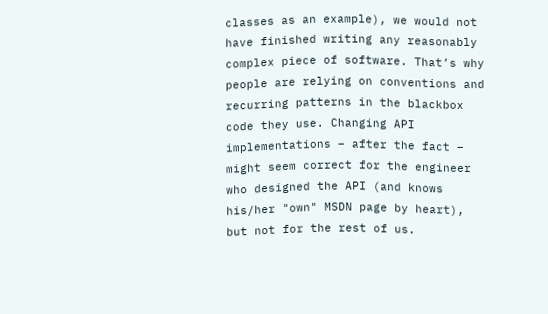classes as an example), we would not have finished writing any reasonably complex piece of software. That’s why people are relying on conventions and recurring patterns in the blackbox code they use. Changing API implementations – after the fact – might seem correct for the engineer who designed the API (and knows his/her "own" MSDN page by heart), but not for the rest of us.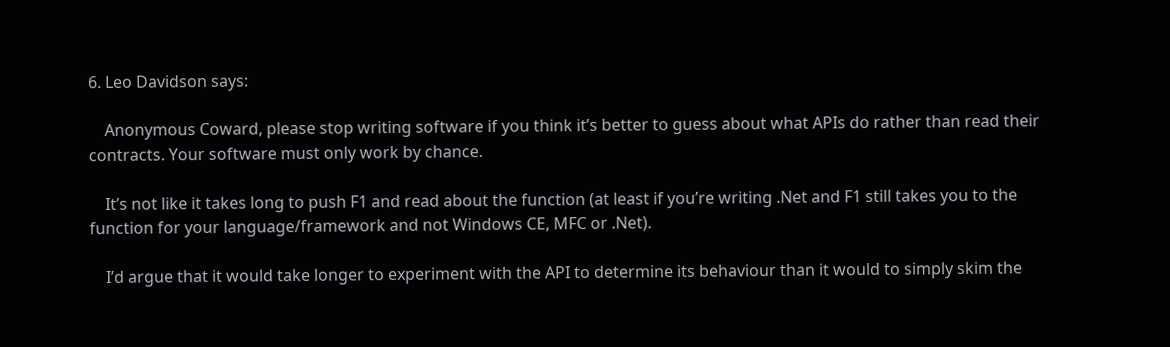6. Leo Davidson says:

    Anonymous Coward, please stop writing software if you think it’s better to guess about what APIs do rather than read their contracts. Your software must only work by chance.

    It’s not like it takes long to push F1 and read about the function (at least if you’re writing .Net and F1 still takes you to the function for your language/framework and not Windows CE, MFC or .Net).

    I’d argue that it would take longer to experiment with the API to determine its behaviour than it would to simply skim the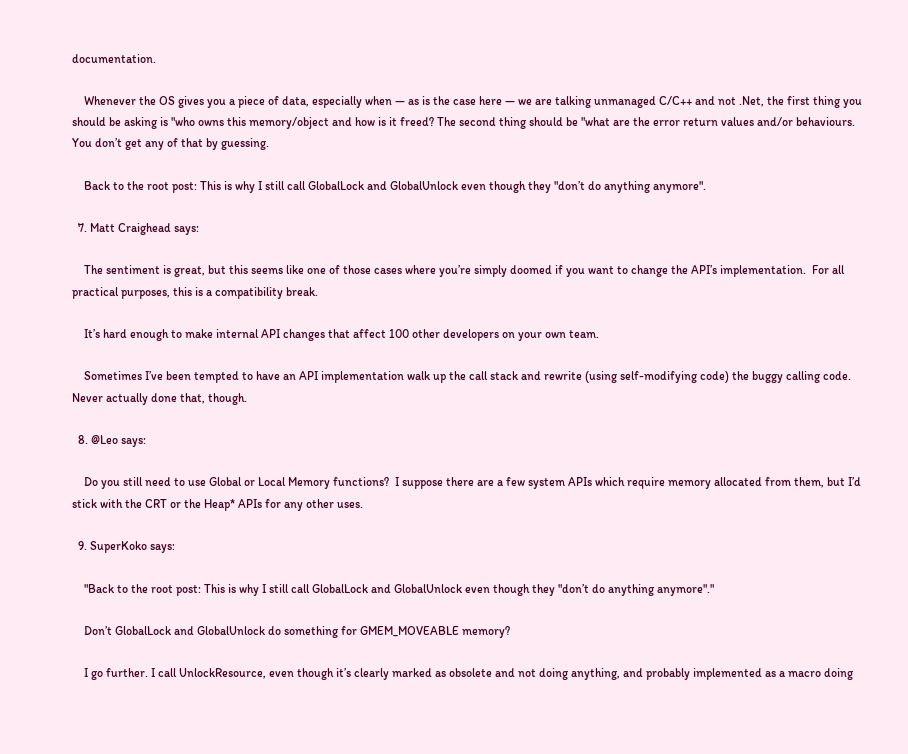documentation.

    Whenever the OS gives you a piece of data, especially when — as is the case here — we are talking unmanaged C/C++ and not .Net, the first thing you should be asking is "who owns this memory/object and how is it freed? The second thing should be "what are the error return values and/or behaviours. You don’t get any of that by guessing.

    Back to the root post: This is why I still call GlobalLock and GlobalUnlock even though they "don’t do anything anymore".

  7. Matt Craighead says:

    The sentiment is great, but this seems like one of those cases where you’re simply doomed if you want to change the API’s implementation.  For all practical purposes, this is a compatibility break.

    It’s hard enough to make internal API changes that affect 100 other developers on your own team.

    Sometimes I’ve been tempted to have an API implementation walk up the call stack and rewrite (using self-modifying code) the buggy calling code.  Never actually done that, though.

  8. @Leo says:

    Do you still need to use Global or Local Memory functions?  I suppose there are a few system APIs which require memory allocated from them, but I’d stick with the CRT or the Heap* APIs for any other uses.

  9. SuperKoko says:

    "Back to the root post: This is why I still call GlobalLock and GlobalUnlock even though they "don’t do anything anymore"."

    Don’t GlobalLock and GlobalUnlock do something for GMEM_MOVEABLE memory?

    I go further. I call UnlockResource, even though it’s clearly marked as obsolete and not doing anything, and probably implemented as a macro doing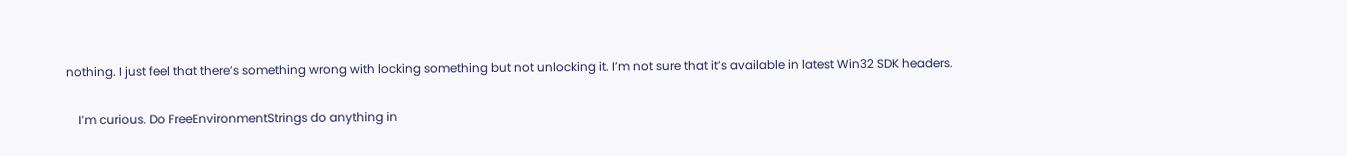nothing. I just feel that there’s something wrong with locking something but not unlocking it. I’m not sure that it’s available in latest Win32 SDK headers.

    I’m curious. Do FreeEnvironmentStrings do anything in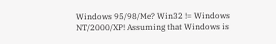Windows 95/98/Me? Win32 != Windows NT/2000/XP! Assuming that Windows is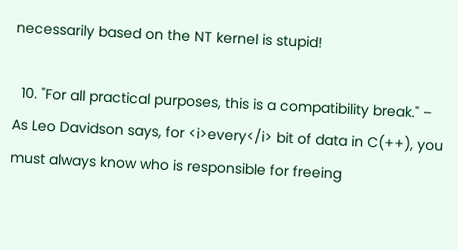necessarily based on the NT kernel is stupid!

  10. "For all practical purposes, this is a compatibility break." – As Leo Davidson says, for <i>every</i> bit of data in C(++), you must always know who is responsible for freeing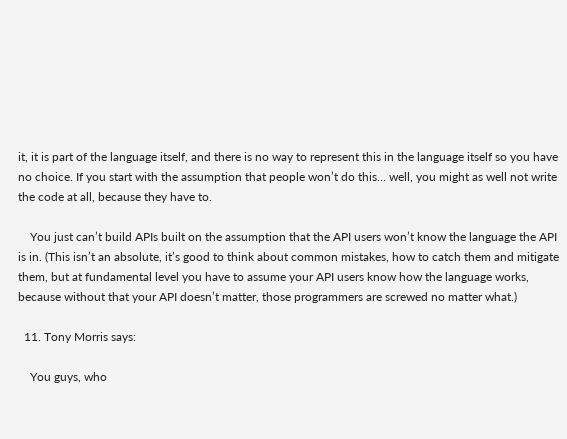it, it is part of the language itself, and there is no way to represent this in the language itself so you have no choice. If you start with the assumption that people won’t do this… well, you might as well not write the code at all, because they have to.

    You just can’t build APIs built on the assumption that the API users won’t know the language the API is in. (This isn’t an absolute, it’s good to think about common mistakes, how to catch them and mitigate them, but at fundamental level you have to assume your API users know how the language works, because without that your API doesn’t matter, those programmers are screwed no matter what.)

  11. Tony Morris says:

    You guys, who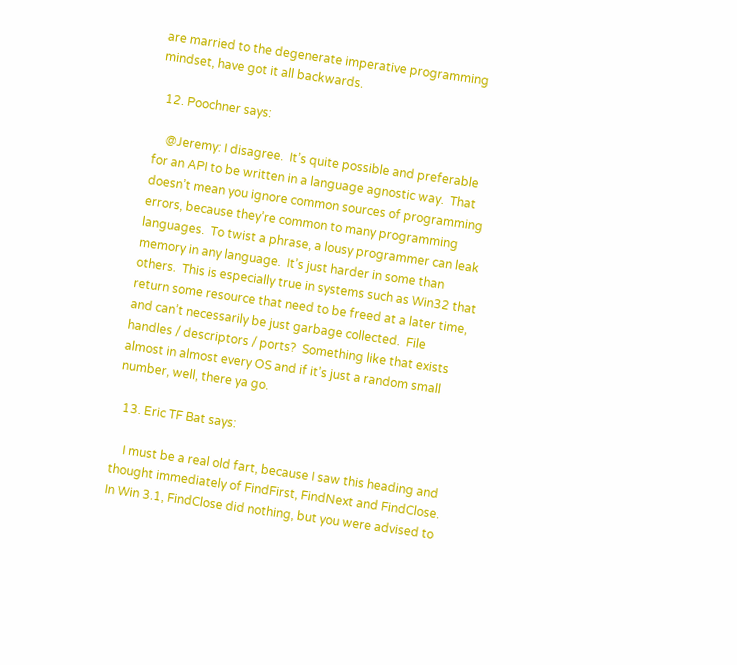are married to the degenerate imperative programming mindset, have got it all backwards.

  12. Poochner says:

    @Jeremy: I disagree.  It’s quite possible and preferable for an API to be written in a language agnostic way.  That doesn’t mean you ignore common sources of programming errors, because they’re common to many programming languages.  To twist a phrase, a lousy programmer can leak memory in any language.  It’s just harder in some than others.  This is especially true in systems such as Win32 that return some resource that need to be freed at a later time, and can’t necessarily be just garbage collected.  File handles / descriptors / ports?  Something like that exists almost in almost every OS and if it’s just a random small number, well, there ya go.

  13. Eric TF Bat says:

    I must be a real old fart, because I saw this heading and thought immediately of FindFirst, FindNext and FindClose.  In Win 3.1, FindClose did nothing, but you were advised to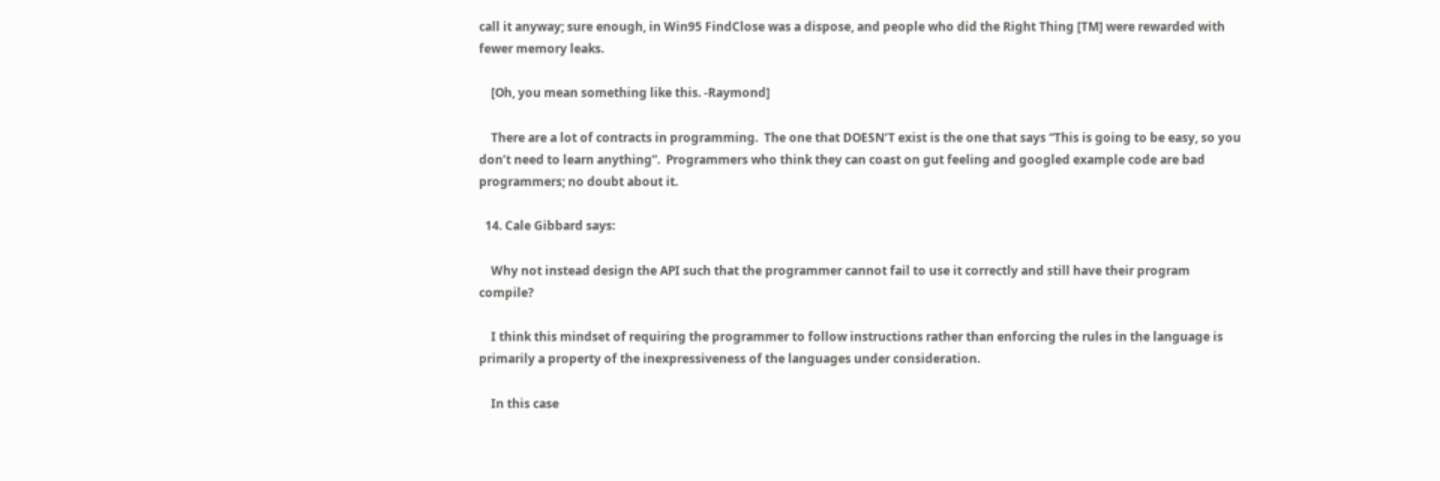call it anyway; sure enough, in Win95 FindClose was a dispose, and people who did the Right Thing [TM] were rewarded with fewer memory leaks.

    [Oh, you mean something like this. -Raymond]

    There are a lot of contracts in programming.  The one that DOESN’T exist is the one that says “This is going to be easy, so you don’t need to learn anything”.  Programmers who think they can coast on gut feeling and googled example code are bad programmers; no doubt about it.

  14. Cale Gibbard says:

    Why not instead design the API such that the programmer cannot fail to use it correctly and still have their program compile?

    I think this mindset of requiring the programmer to follow instructions rather than enforcing the rules in the language is primarily a property of the inexpressiveness of the languages under consideration.

    In this case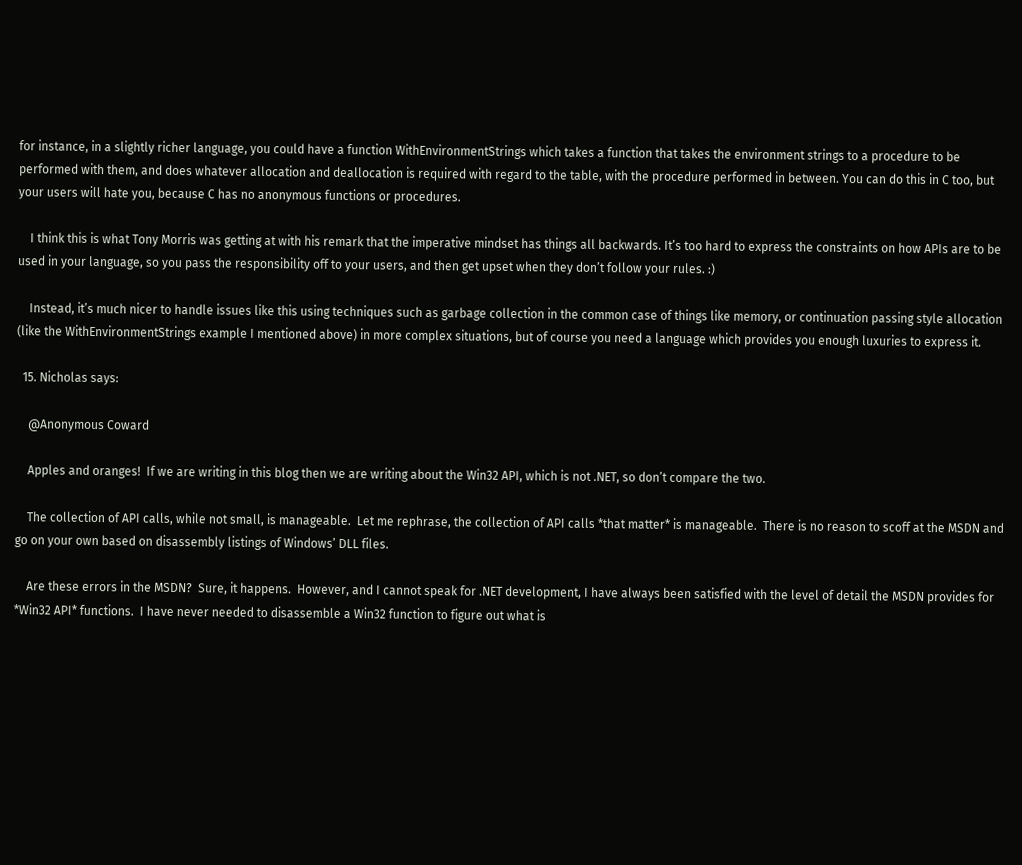for instance, in a slightly richer language, you could have a function WithEnvironmentStrings which takes a function that takes the environment strings to a procedure to be performed with them, and does whatever allocation and deallocation is required with regard to the table, with the procedure performed in between. You can do this in C too, but your users will hate you, because C has no anonymous functions or procedures.

    I think this is what Tony Morris was getting at with his remark that the imperative mindset has things all backwards. It’s too hard to express the constraints on how APIs are to be used in your language, so you pass the responsibility off to your users, and then get upset when they don’t follow your rules. :)

    Instead, it’s much nicer to handle issues like this using techniques such as garbage collection in the common case of things like memory, or continuation passing style allocation (like the WithEnvironmentStrings example I mentioned above) in more complex situations, but of course you need a language which provides you enough luxuries to express it.

  15. Nicholas says:

    @Anonymous Coward

    Apples and oranges!  If we are writing in this blog then we are writing about the Win32 API, which is not .NET, so don’t compare the two.

    The collection of API calls, while not small, is manageable.  Let me rephrase, the collection of API calls *that matter* is manageable.  There is no reason to scoff at the MSDN and go on your own based on disassembly listings of Windows’ DLL files.

    Are these errors in the MSDN?  Sure, it happens.  However, and I cannot speak for .NET development, I have always been satisfied with the level of detail the MSDN provides for *Win32 API* functions.  I have never needed to disassemble a Win32 function to figure out what is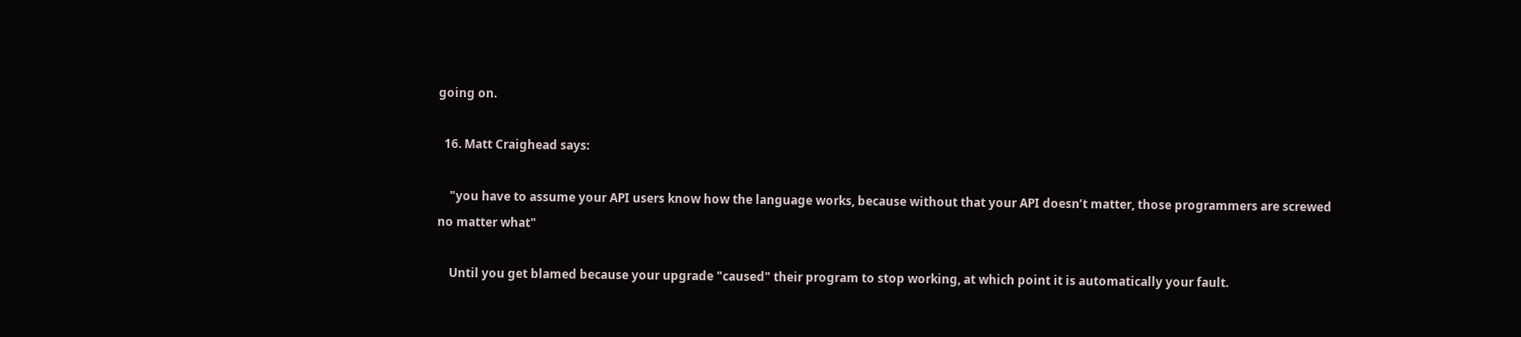going on.

  16. Matt Craighead says:

    "you have to assume your API users know how the language works, because without that your API doesn’t matter, those programmers are screwed no matter what"

    Until you get blamed because your upgrade "caused" their program to stop working, at which point it is automatically your fault.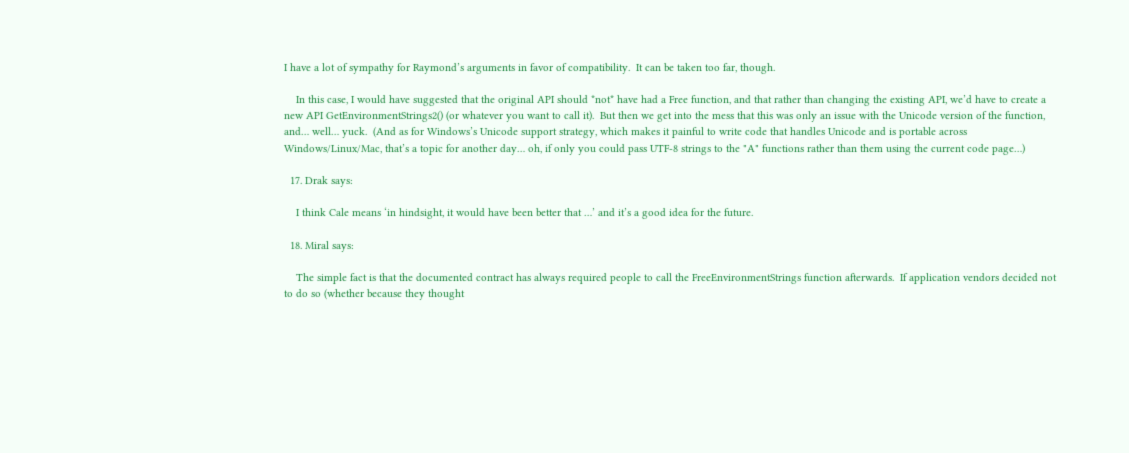I have a lot of sympathy for Raymond’s arguments in favor of compatibility.  It can be taken too far, though.

    In this case, I would have suggested that the original API should *not* have had a Free function, and that rather than changing the existing API, we’d have to create a new API GetEnvironmentStrings2() (or whatever you want to call it).  But then we get into the mess that this was only an issue with the Unicode version of the function, and… well… yuck.  (And as for Windows’s Unicode support strategy, which makes it painful to write code that handles Unicode and is portable across Windows/Linux/Mac, that’s a topic for another day… oh, if only you could pass UTF-8 strings to the "A" functions rather than them using the current code page…)

  17. Drak says:

    I think Cale means ‘in hindsight, it would have been better that …’ and it’s a good idea for the future.

  18. Miral says:

    The simple fact is that the documented contract has always required people to call the FreeEnvironmentStrings function afterwards.  If application vendors decided not to do so (whether because they thought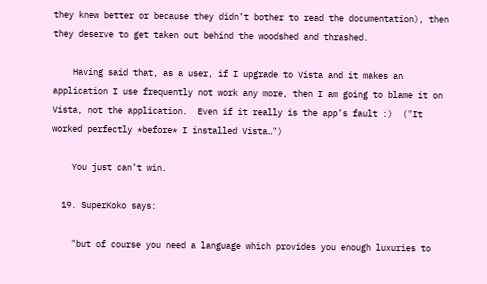they knew better or because they didn’t bother to read the documentation), then they deserve to get taken out behind the woodshed and thrashed.

    Having said that, as a user, if I upgrade to Vista and it makes an application I use frequently not work any more, then I am going to blame it on Vista, not the application.  Even if it really is the app’s fault :)  ("It worked perfectly *before* I installed Vista…")

    You just can’t win.

  19. SuperKoko says:

    "but of course you need a language which provides you enough luxuries to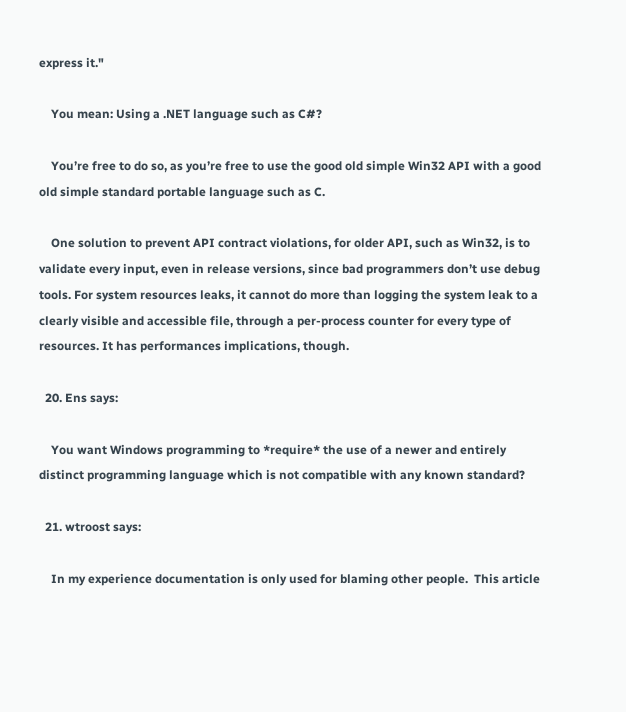express it."

    You mean: Using a .NET language such as C#?

    You’re free to do so, as you’re free to use the good old simple Win32 API with a good old simple standard portable language such as C.

    One solution to prevent API contract violations, for older API, such as Win32, is to validate every input, even in release versions, since bad programmers don’t use debug tools. For system resources leaks, it cannot do more than logging the system leak to a clearly visible and accessible file, through a per-process counter for every type of resources. It has performances implications, though.

  20. Ens says:

    You want Windows programming to *require* the use of a newer and entirely distinct programming language which is not compatible with any known standard?

  21. wtroost says:

    In my experience documentation is only used for blaming other people.  This article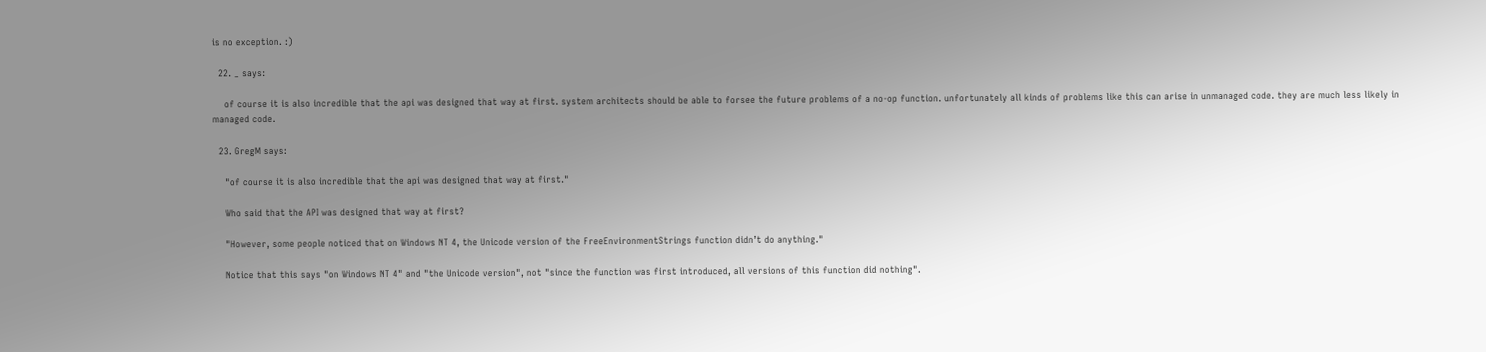is no exception. :)

  22. _ says:

    of course it is also incredible that the api was designed that way at first. system architects should be able to forsee the future problems of a no-op function. unfortunately all kinds of problems like this can arise in unmanaged code. they are much less likely in managed code.

  23. GregM says:

    "of course it is also incredible that the api was designed that way at first."

    Who said that the API was designed that way at first?

    "However, some people noticed that on Windows NT 4, the Unicode version of the FreeEnvironmentStrings function didn’t do anything."

    Notice that this says "on Windows NT 4" and "the Unicode version", not "since the function was first introduced, all versions of this function did nothing".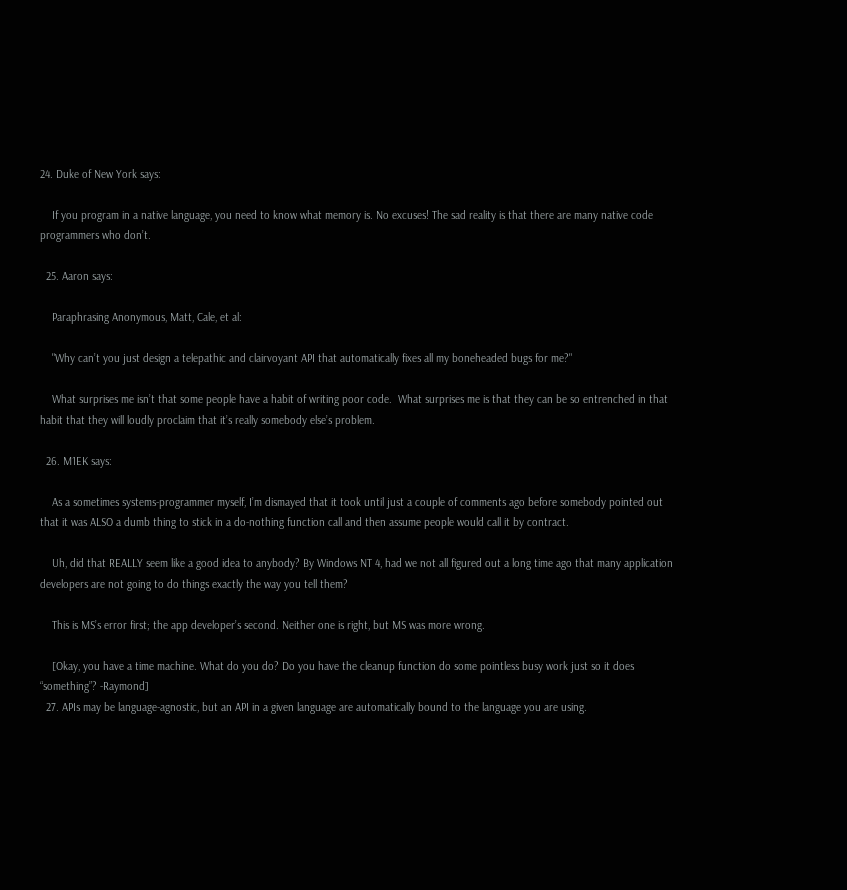24. Duke of New York says:

    If you program in a native language, you need to know what memory is. No excuses! The sad reality is that there are many native code programmers who don’t.

  25. Aaron says:

    Paraphrasing Anonymous, Matt, Cale, et al:

    "Why can’t you just design a telepathic and clairvoyant API that automatically fixes all my boneheaded bugs for me?"

    What surprises me isn’t that some people have a habit of writing poor code.  What surprises me is that they can be so entrenched in that habit that they will loudly proclaim that it’s really somebody else’s problem.

  26. M1EK says:

    As a sometimes systems-programmer myself, I’m dismayed that it took until just a couple of comments ago before somebody pointed out that it was ALSO a dumb thing to stick in a do-nothing function call and then assume people would call it by contract.

    Uh, did that REALLY seem like a good idea to anybody? By Windows NT 4, had we not all figured out a long time ago that many application developers are not going to do things exactly the way you tell them?

    This is MS’s error first; the app developer’s second. Neither one is right, but MS was more wrong.

    [Okay, you have a time machine. What do you do? Do you have the cleanup function do some pointless busy work just so it does “something”? -Raymond]
  27. APIs may be language-agnostic, but an API in a given language are automatically bound to the language you are using.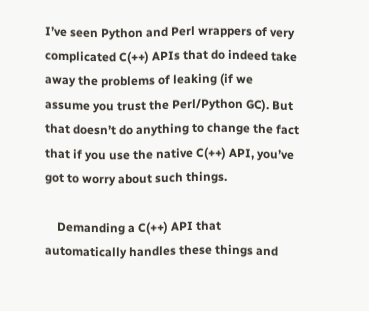I’ve seen Python and Perl wrappers of very complicated C(++) APIs that do indeed take away the problems of leaking (if we assume you trust the Perl/Python GC). But that doesn’t do anything to change the fact that if you use the native C(++) API, you’ve got to worry about such things.

    Demanding a C(++) API that automatically handles these things and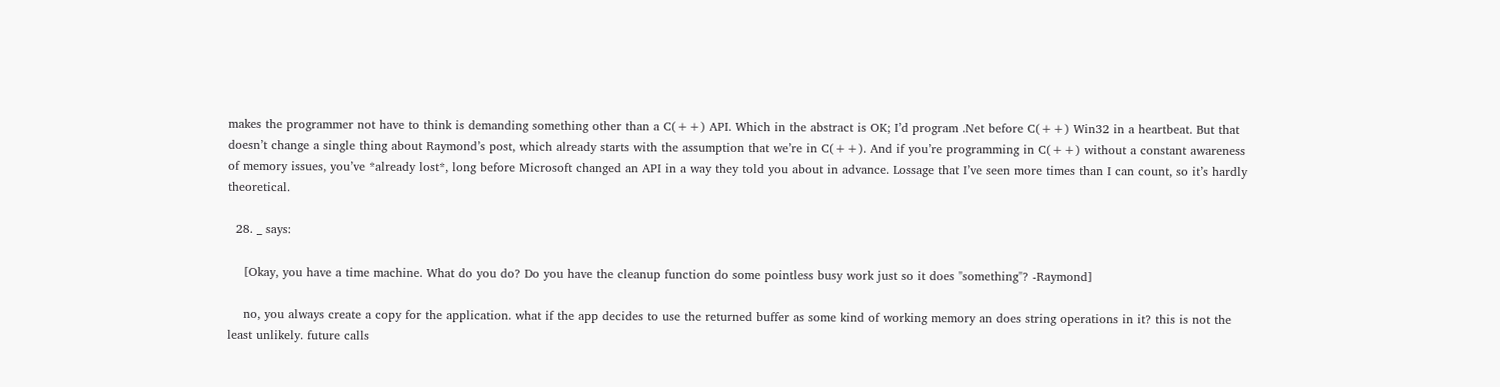makes the programmer not have to think is demanding something other than a C(++) API. Which in the abstract is OK; I’d program .Net before C(++) Win32 in a heartbeat. But that doesn’t change a single thing about Raymond’s post, which already starts with the assumption that we’re in C(++). And if you’re programming in C(++) without a constant awareness of memory issues, you’ve *already lost*, long before Microsoft changed an API in a way they told you about in advance. Lossage that I’ve seen more times than I can count, so it’s hardly theoretical.

  28. _ says:

    [Okay, you have a time machine. What do you do? Do you have the cleanup function do some pointless busy work just so it does "something"? -Raymond]

    no, you always create a copy for the application. what if the app decides to use the returned buffer as some kind of working memory an does string operations in it? this is not the least unlikely. future calls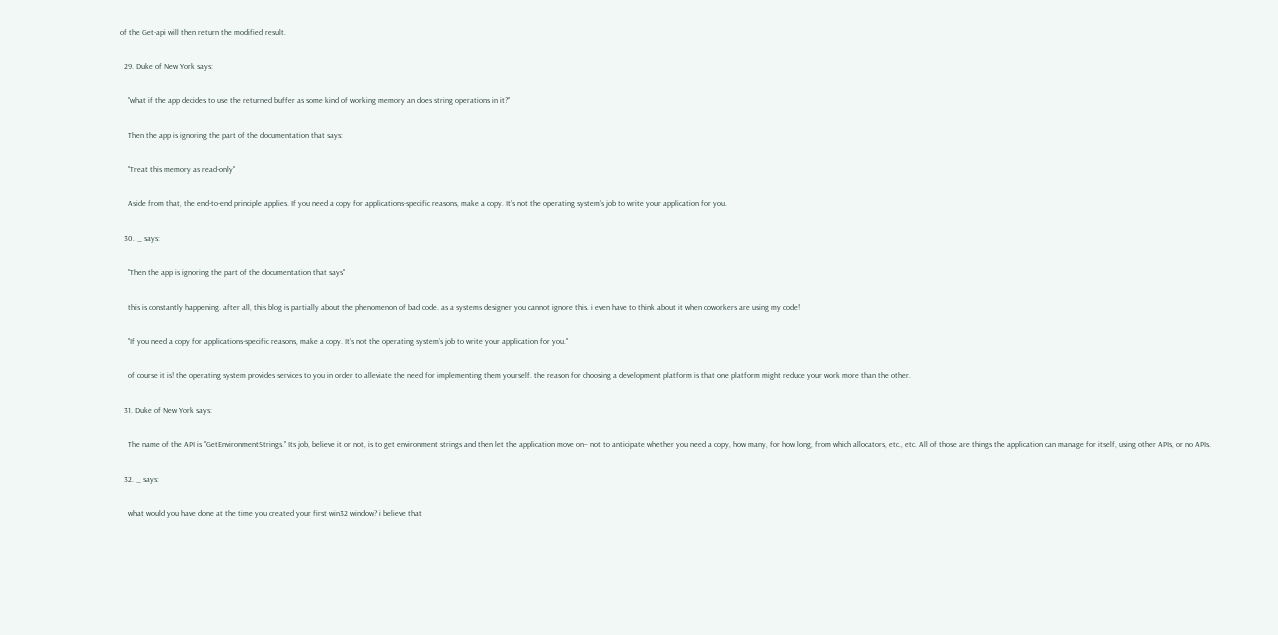of the Get-api will then return the modified result.

  29. Duke of New York says:

    "what if the app decides to use the returned buffer as some kind of working memory an does string operations in it?"

    Then the app is ignoring the part of the documentation that says:

    "Treat this memory as read-only"

    Aside from that, the end-to-end principle applies. If you need a copy for applications-specific reasons, make a copy. It’s not the operating system’s job to write your application for you.

  30. _ says:

    "Then the app is ignoring the part of the documentation that says"

    this is constantly happening. after all, this blog is partially about the phenomenon of bad code. as a systems designer you cannot ignore this. i even have to think about it when coworkers are using my code!

    "If you need a copy for applications-specific reasons, make a copy. It’s not the operating system’s job to write your application for you."

    of course it is! the operating system provides services to you in order to alleviate the need for implementing them yourself. the reason for choosing a development platform is that one platform might reduce your work more than the other.

  31. Duke of New York says:

    The name of the API is "GetEnvironmentStrings." Its job, believe it or not, is to get environment strings and then let the application move on– not to anticipate whether you need a copy, how many, for how long, from which allocators, etc., etc. All of those are things the application can manage for itself, using other APIs, or no APIs.

  32. _ says:

    what would you have done at the time you created your first win32 window? i believe that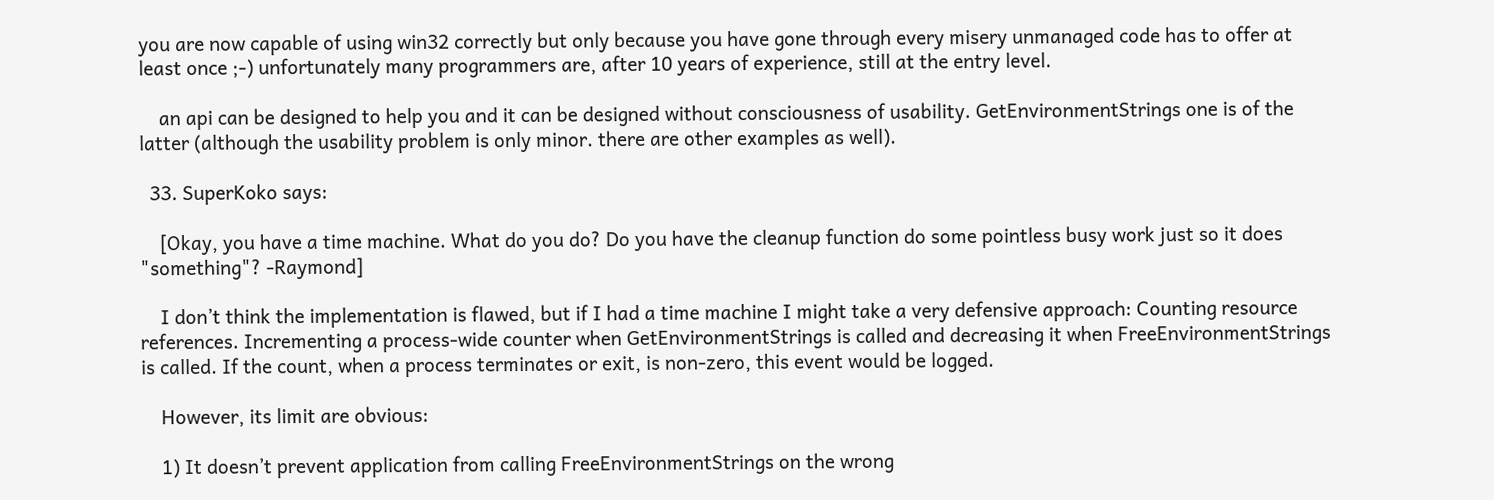you are now capable of using win32 correctly but only because you have gone through every misery unmanaged code has to offer at least once ;-) unfortunately many programmers are, after 10 years of experience, still at the entry level.

    an api can be designed to help you and it can be designed without consciousness of usability. GetEnvironmentStrings one is of the latter (although the usability problem is only minor. there are other examples as well).

  33. SuperKoko says:

    [Okay, you have a time machine. What do you do? Do you have the cleanup function do some pointless busy work just so it does "something"? -Raymond]

    I don’t think the implementation is flawed, but if I had a time machine I might take a very defensive approach: Counting resource references. Incrementing a process-wide counter when GetEnvironmentStrings is called and decreasing it when FreeEnvironmentStrings is called. If the count, when a process terminates or exit, is non-zero, this event would be logged.

    However, its limit are obvious:

    1) It doesn’t prevent application from calling FreeEnvironmentStrings on the wrong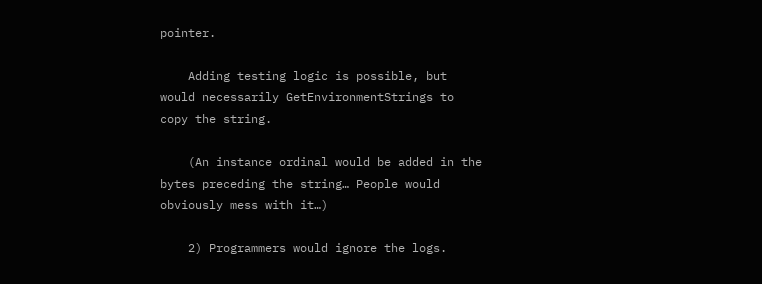pointer.

    Adding testing logic is possible, but would necessarily GetEnvironmentStrings to copy the string.

    (An instance ordinal would be added in the bytes preceding the string… People would obviously mess with it…)

    2) Programmers would ignore the logs.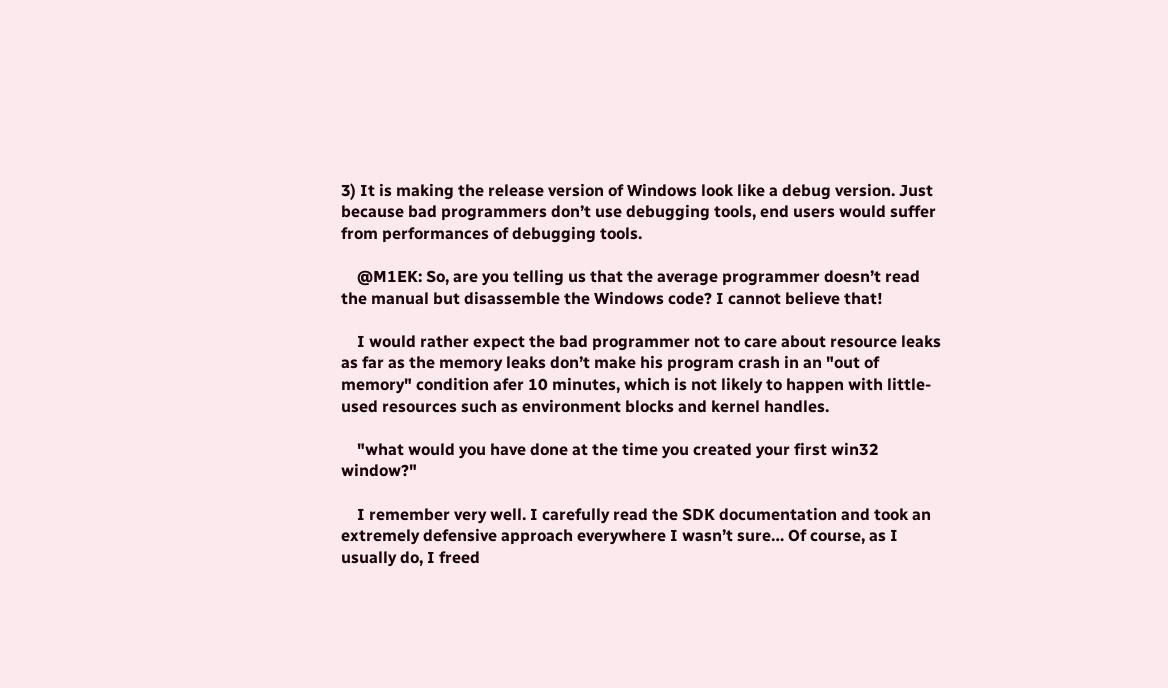3) It is making the release version of Windows look like a debug version. Just because bad programmers don’t use debugging tools, end users would suffer from performances of debugging tools.

    @M1EK: So, are you telling us that the average programmer doesn’t read the manual but disassemble the Windows code? I cannot believe that!

    I would rather expect the bad programmer not to care about resource leaks as far as the memory leaks don’t make his program crash in an "out of memory" condition afer 10 minutes, which is not likely to happen with little-used resources such as environment blocks and kernel handles.

    "what would you have done at the time you created your first win32 window?"

    I remember very well. I carefully read the SDK documentation and took an extremely defensive approach everywhere I wasn’t sure… Of course, as I usually do, I freed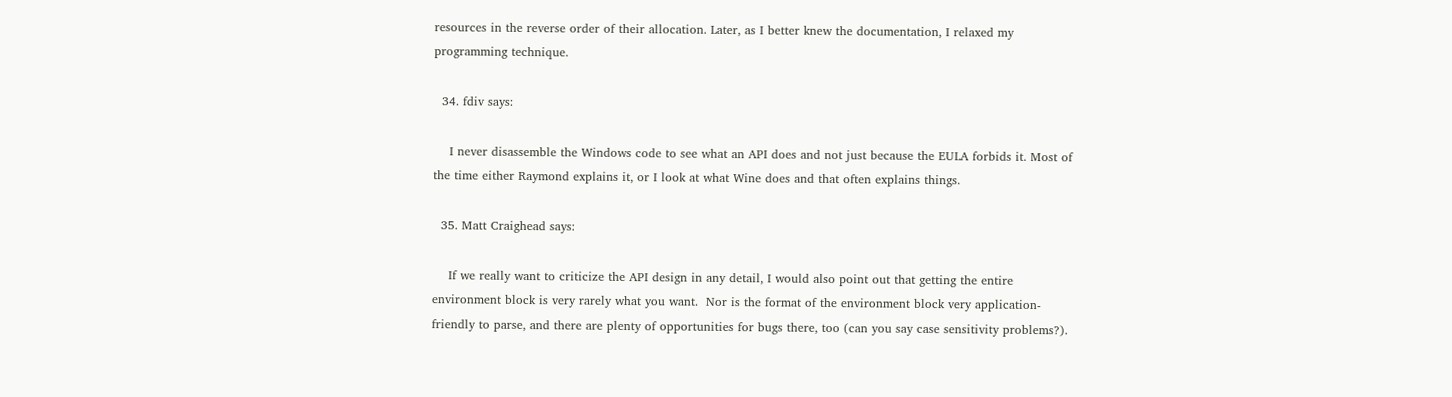resources in the reverse order of their allocation. Later, as I better knew the documentation, I relaxed my programming technique.

  34. fdiv says:

    I never disassemble the Windows code to see what an API does and not just because the EULA forbids it. Most of the time either Raymond explains it, or I look at what Wine does and that often explains things.

  35. Matt Craighead says:

    If we really want to criticize the API design in any detail, I would also point out that getting the entire environment block is very rarely what you want.  Nor is the format of the environment block very application-friendly to parse, and there are plenty of opportunities for bugs there, too (can you say case sensitivity problems?).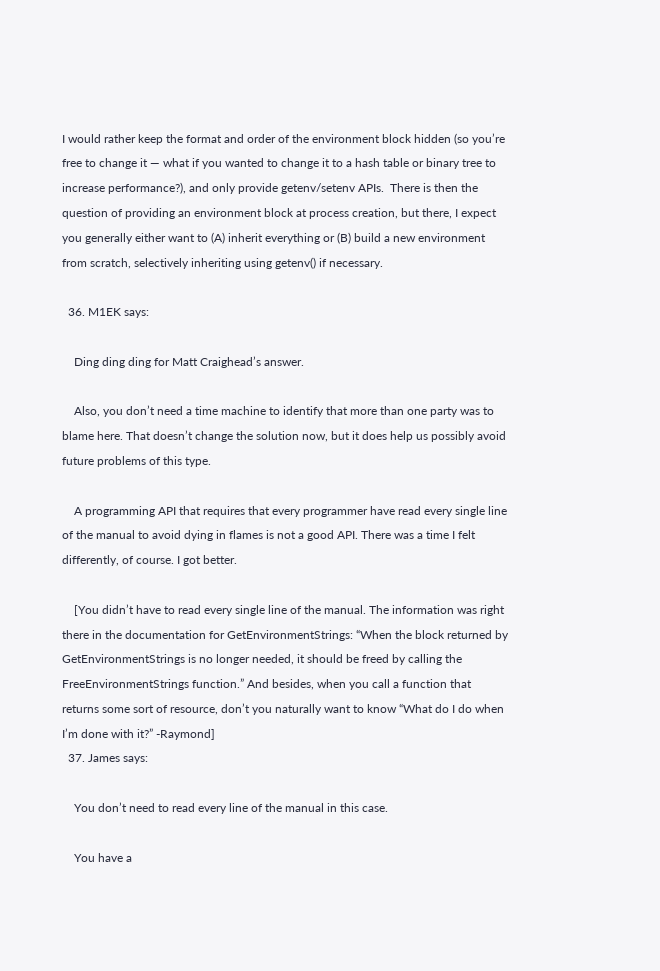I would rather keep the format and order of the environment block hidden (so you’re free to change it — what if you wanted to change it to a hash table or binary tree to increase performance?), and only provide getenv/setenv APIs.  There is then the question of providing an environment block at process creation, but there, I expect you generally either want to (A) inherit everything or (B) build a new environment from scratch, selectively inheriting using getenv() if necessary.

  36. M1EK says:

    Ding ding ding for Matt Craighead’s answer.

    Also, you don’t need a time machine to identify that more than one party was to blame here. That doesn’t change the solution now, but it does help us possibly avoid future problems of this type.

    A programming API that requires that every programmer have read every single line of the manual to avoid dying in flames is not a good API. There was a time I felt differently, of course. I got better.

    [You didn’t have to read every single line of the manual. The information was right there in the documentation for GetEnvironmentStrings: “When the block returned by GetEnvironmentStrings is no longer needed, it should be freed by calling the FreeEnvironmentStrings function.” And besides, when you call a function that returns some sort of resource, don’t you naturally want to know “What do I do when I’m done with it?” -Raymond]
  37. James says:

    You don’t need to read every line of the manual in this case.

    You have a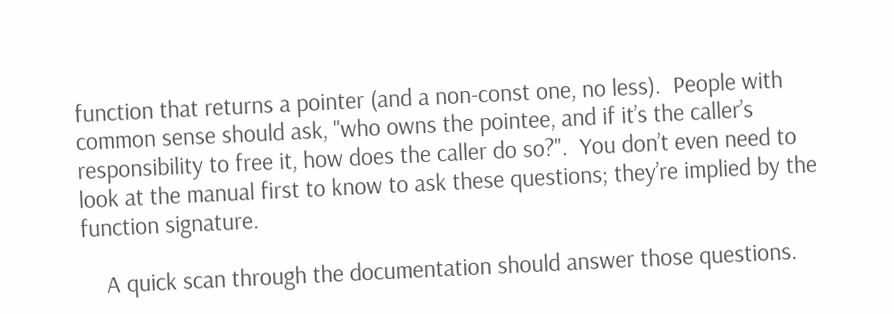function that returns a pointer (and a non-const one, no less).  People with common sense should ask, "who owns the pointee, and if it’s the caller’s responsibility to free it, how does the caller do so?".  You don’t even need to look at the manual first to know to ask these questions; they’re implied by the function signature.

    A quick scan through the documentation should answer those questions.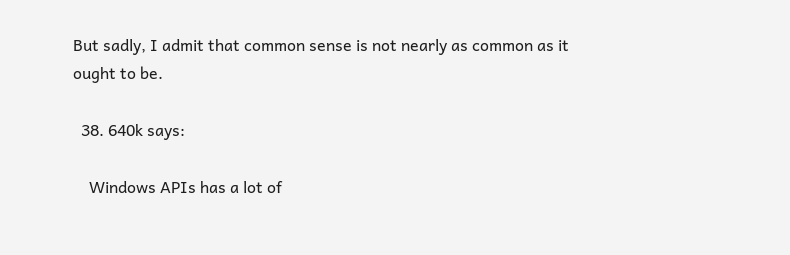But sadly, I admit that common sense is not nearly as common as it ought to be.

  38. 640k says:

    Windows APIs has a lot of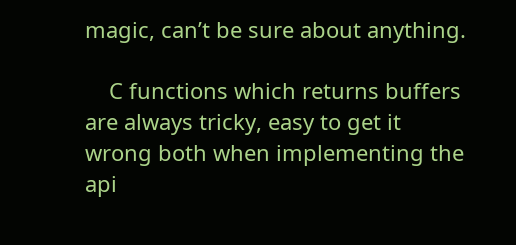magic, can’t be sure about anything.

    C functions which returns buffers are always tricky, easy to get it wrong both when implementing the api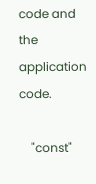code and the application code.

    "const"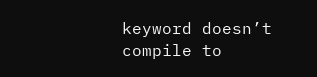keyword doesn’t compile to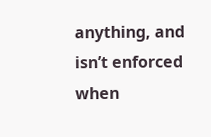anything, and isn’t enforced when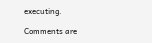executing.

Comments are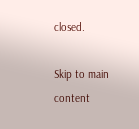closed.

Skip to main content